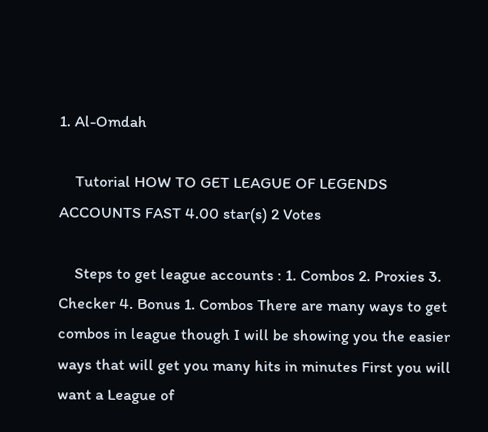1. Al-Omdah

    Tutorial HOW TO GET LEAGUE OF LEGENDS ACCOUNTS FAST 4.00 star(s) 2 Votes

    Steps to get league accounts : 1. Combos 2. Proxies 3. Checker 4. Bonus 1. Combos There are many ways to get combos in league though I will be showing you the easier ways that will get you many hits in minutes First you will want a League of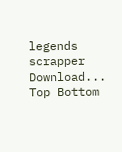legends scrapper Download...
Top Bottom